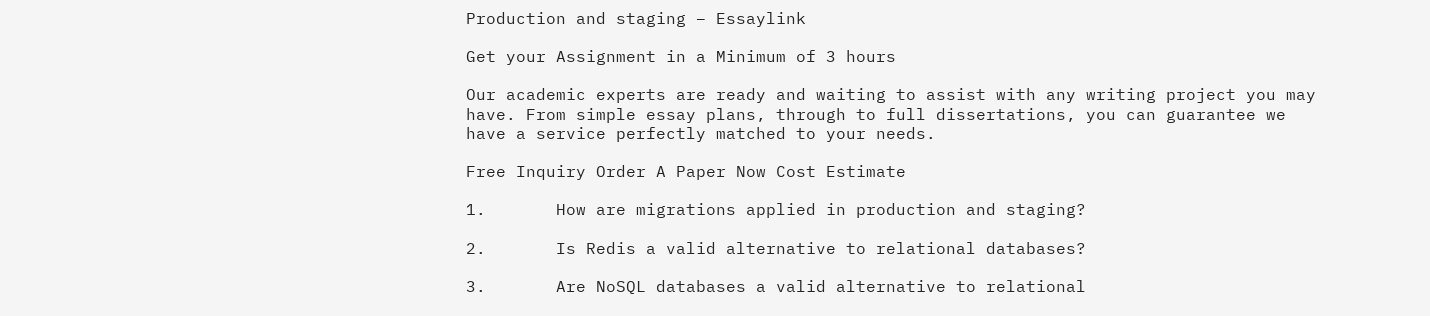Production and staging – Essaylink

Get your Assignment in a Minimum of 3 hours

Our academic experts are ready and waiting to assist with any writing project you may have. From simple essay plans, through to full dissertations, you can guarantee we have a service perfectly matched to your needs.

Free Inquiry Order A Paper Now Cost Estimate

1.       How are migrations applied in production and staging?

2.       Is Redis a valid alternative to relational databases?

3.       Are NoSQL databases a valid alternative to relational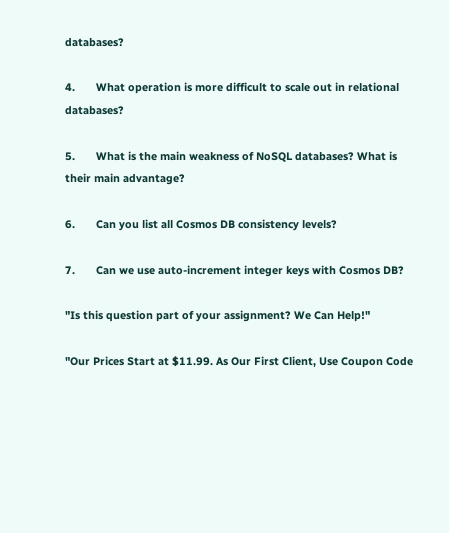databases?

4.       What operation is more difficult to scale out in relational databases?

5.       What is the main weakness of NoSQL databases? What is their main advantage?

6.       Can you list all Cosmos DB consistency levels?

7.       Can we use auto-increment integer keys with Cosmos DB?

"Is this question part of your assignment? We Can Help!"

"Our Prices Start at $11.99. As Our First Client, Use Coupon Code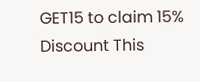GET15 to claim 15% Discount This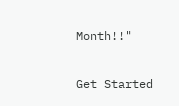Month!!"

Get Started